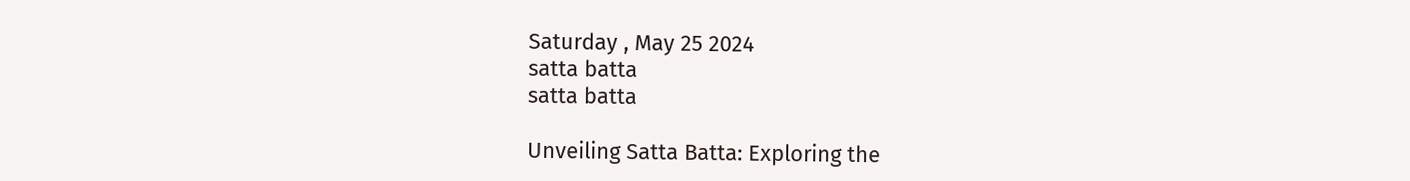Saturday , May 25 2024
satta batta
satta batta

Unveiling Satta Batta: Exploring the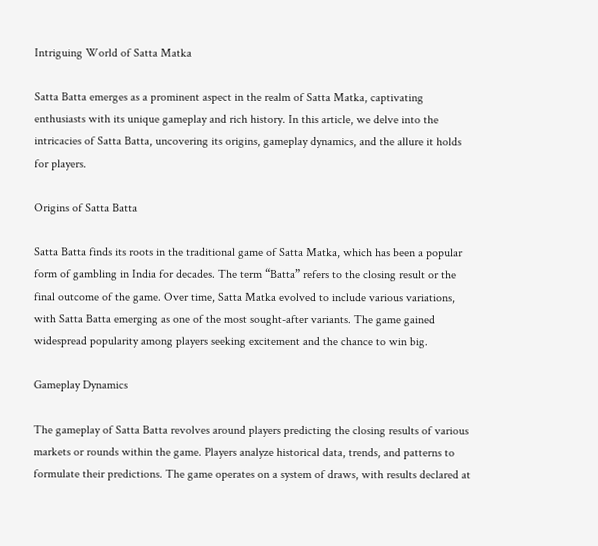Intriguing World of Satta Matka

Satta Batta emerges as a prominent aspect in the realm of Satta Matka, captivating enthusiasts with its unique gameplay and rich history. In this article, we delve into the intricacies of Satta Batta, uncovering its origins, gameplay dynamics, and the allure it holds for players.

Origins of Satta Batta

Satta Batta finds its roots in the traditional game of Satta Matka, which has been a popular form of gambling in India for decades. The term “Batta” refers to the closing result or the final outcome of the game. Over time, Satta Matka evolved to include various variations, with Satta Batta emerging as one of the most sought-after variants. The game gained widespread popularity among players seeking excitement and the chance to win big.

Gameplay Dynamics

The gameplay of Satta Batta revolves around players predicting the closing results of various markets or rounds within the game. Players analyze historical data, trends, and patterns to formulate their predictions. The game operates on a system of draws, with results declared at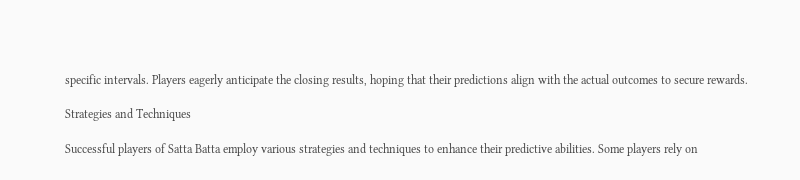specific intervals. Players eagerly anticipate the closing results, hoping that their predictions align with the actual outcomes to secure rewards.

Strategies and Techniques

Successful players of Satta Batta employ various strategies and techniques to enhance their predictive abilities. Some players rely on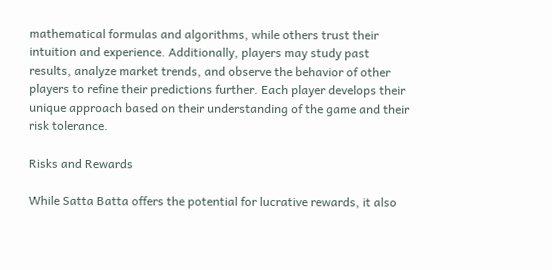mathematical formulas and algorithms, while others trust their intuition and experience. Additionally, players may study past results, analyze market trends, and observe the behavior of other players to refine their predictions further. Each player develops their unique approach based on their understanding of the game and their risk tolerance.

Risks and Rewards

While Satta Batta offers the potential for lucrative rewards, it also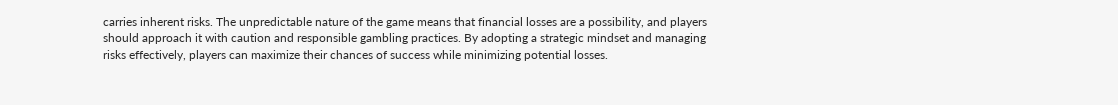carries inherent risks. The unpredictable nature of the game means that financial losses are a possibility, and players should approach it with caution and responsible gambling practices. By adopting a strategic mindset and managing risks effectively, players can maximize their chances of success while minimizing potential losses.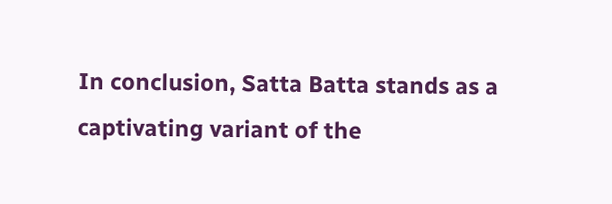In conclusion, Satta Batta stands as a captivating variant of the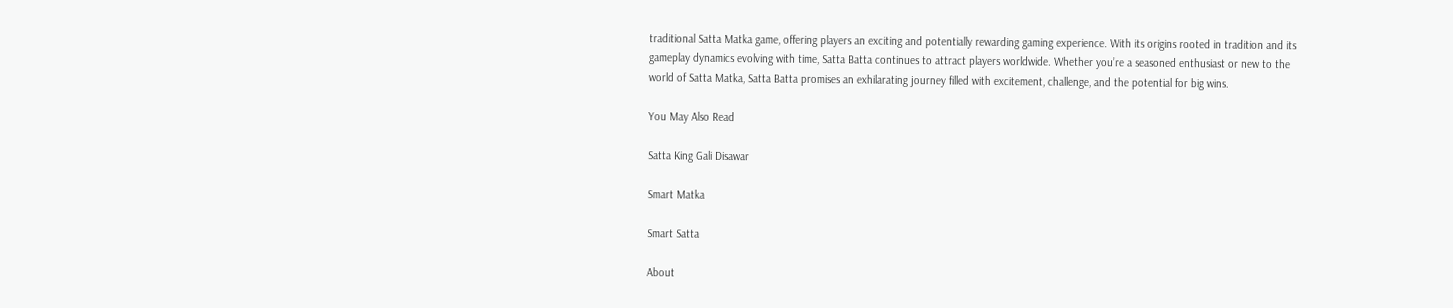traditional Satta Matka game, offering players an exciting and potentially rewarding gaming experience. With its origins rooted in tradition and its gameplay dynamics evolving with time, Satta Batta continues to attract players worldwide. Whether you’re a seasoned enthusiast or new to the world of Satta Matka, Satta Batta promises an exhilarating journey filled with excitement, challenge, and the potential for big wins.

You May Also Read

Satta King Gali Disawar

Smart Matka

Smart Satta

About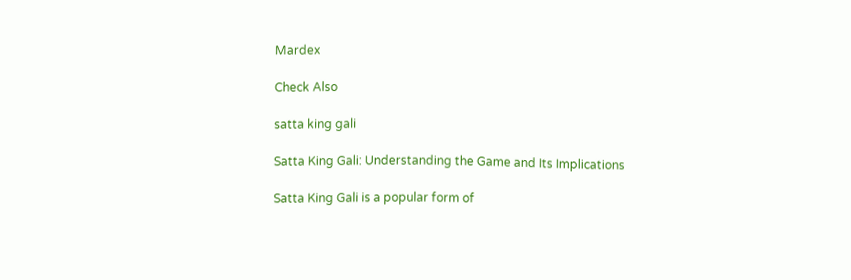Mardex

Check Also

satta king gali

Satta King Gali: Understanding the Game and Its Implications

Satta King Gali is a popular form of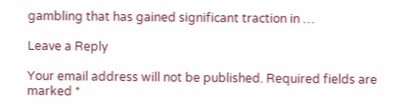gambling that has gained significant traction in …

Leave a Reply

Your email address will not be published. Required fields are marked *